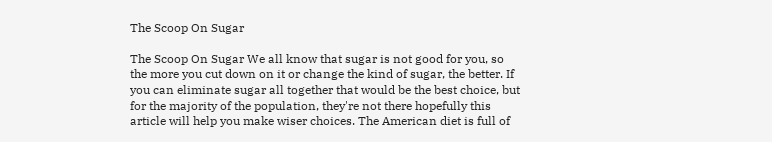The Scoop On Sugar

The Scoop On Sugar We all know that sugar is not good for you, so the more you cut down on it or change the kind of sugar, the better. If you can eliminate sugar all together that would be the best choice, but for the majority of the population, they're not there hopefully this article will help you make wiser choices. The American diet is full of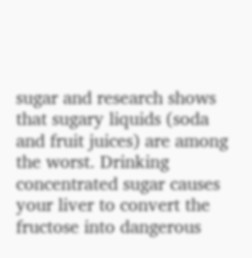sugar and research shows that sugary liquids (soda and fruit juices) are among the worst. Drinking concentrated sugar causes your liver to convert the fructose into dangerous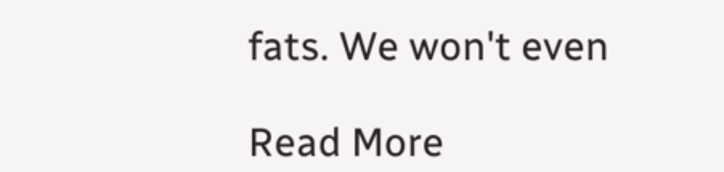fats. We won't even

Read More